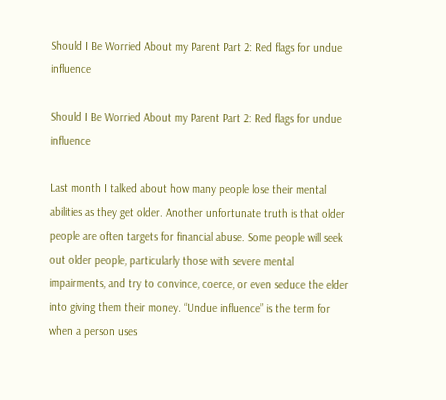Should I Be Worried About my Parent Part 2: Red flags for undue influence

Should I Be Worried About my Parent Part 2: Red flags for undue influence

Last month I talked about how many people lose their mental abilities as they get older. Another unfortunate truth is that older people are often targets for financial abuse. Some people will seek out older people, particularly those with severe mental impairments, and try to convince, coerce, or even seduce the elder into giving them their money. “Undue influence” is the term for when a person uses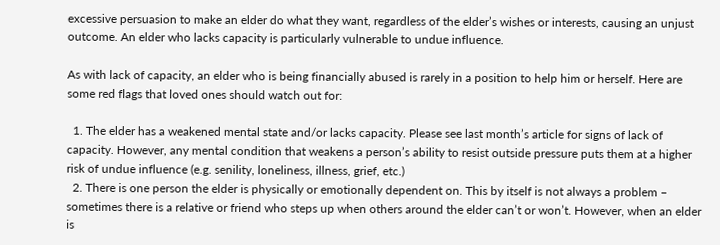excessive persuasion to make an elder do what they want, regardless of the elder’s wishes or interests, causing an unjust outcome. An elder who lacks capacity is particularly vulnerable to undue influence.

As with lack of capacity, an elder who is being financially abused is rarely in a position to help him or herself. Here are some red flags that loved ones should watch out for:

  1. The elder has a weakened mental state and/or lacks capacity. Please see last month’s article for signs of lack of capacity. However, any mental condition that weakens a person’s ability to resist outside pressure puts them at a higher risk of undue influence (e.g. senility, loneliness, illness, grief, etc.)
  2. There is one person the elder is physically or emotionally dependent on. This by itself is not always a problem – sometimes there is a relative or friend who steps up when others around the elder can’t or won’t. However, when an elder is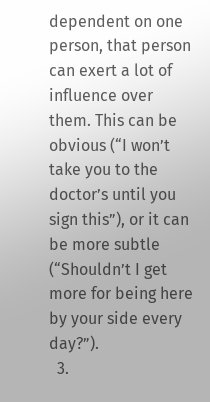dependent on one person, that person can exert a lot of influence over them. This can be obvious (“I won’t take you to the doctor’s until you sign this”), or it can be more subtle (“Shouldn’t I get more for being here by your side every day?”).
  3.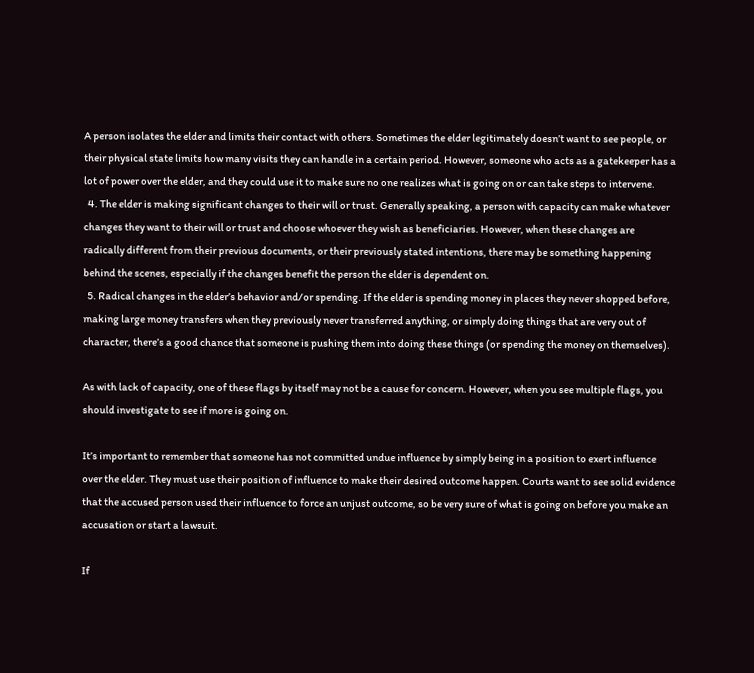A person isolates the elder and limits their contact with others. Sometimes the elder legitimately doesn’t want to see people, or their physical state limits how many visits they can handle in a certain period. However, someone who acts as a gatekeeper has a lot of power over the elder, and they could use it to make sure no one realizes what is going on or can take steps to intervene.
  4. The elder is making significant changes to their will or trust. Generally speaking, a person with capacity can make whatever changes they want to their will or trust and choose whoever they wish as beneficiaries. However, when these changes are radically different from their previous documents, or their previously stated intentions, there may be something happening behind the scenes, especially if the changes benefit the person the elder is dependent on.
  5. Radical changes in the elder’s behavior and/or spending. If the elder is spending money in places they never shopped before, making large money transfers when they previously never transferred anything, or simply doing things that are very out of character, there’s a good chance that someone is pushing them into doing these things (or spending the money on themselves).

As with lack of capacity, one of these flags by itself may not be a cause for concern. However, when you see multiple flags, you should investigate to see if more is going on.

It’s important to remember that someone has not committed undue influence by simply being in a position to exert influence over the elder. They must use their position of influence to make their desired outcome happen. Courts want to see solid evidence that the accused person used their influence to force an unjust outcome, so be very sure of what is going on before you make an accusation or start a lawsuit.

If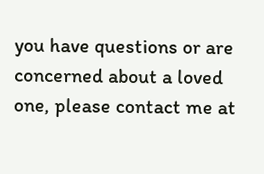you have questions or are concerned about a loved one, please contact me at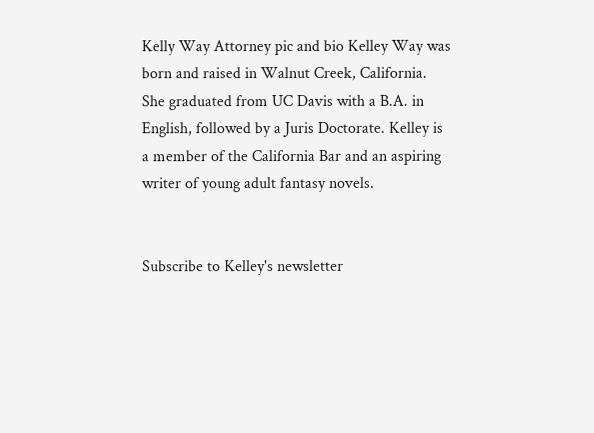Kelly Way Attorney pic and bio Kelley Way was born and raised in Walnut Creek, California. She graduated from UC Davis with a B.A. in English, followed by a Juris Doctorate. Kelley is a member of the California Bar and an aspiring writer of young adult fantasy novels.


Subscribe to Kelley's newsletter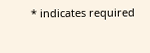* indicates required